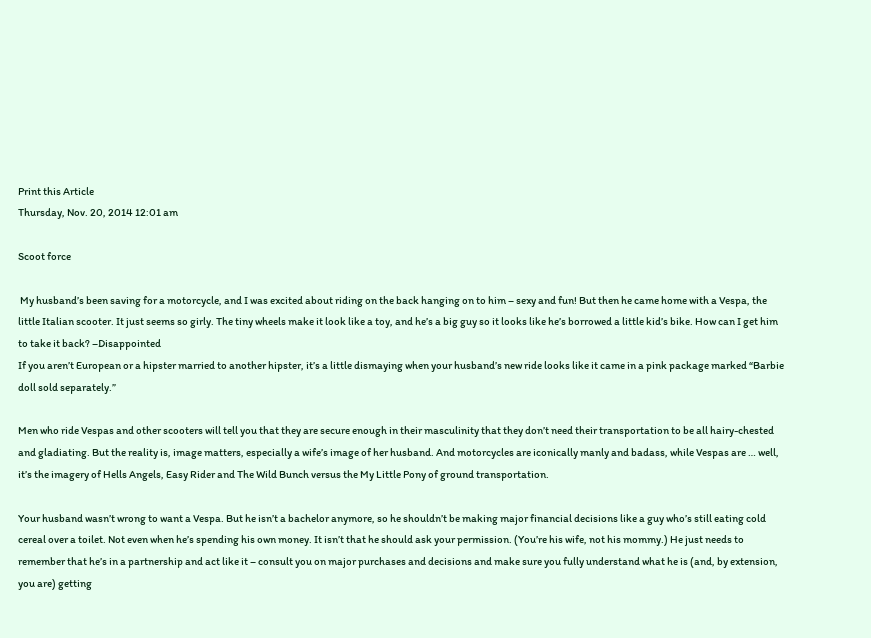Print this Article
Thursday, Nov. 20, 2014 12:01 am

Scoot force

 My husband’s been saving for a motorcycle, and I was excited about riding on the back hanging on to him – sexy and fun! But then he came home with a Vespa, the little Italian scooter. It just seems so girly. The tiny wheels make it look like a toy, and he’s a big guy so it looks like he’s borrowed a little kid’s bike. How can I get him to take it back? –Disappointed
If you aren’t European or a hipster married to another hipster, it’s a little dismaying when your husband’s new ride looks like it came in a pink package marked “Barbie doll sold separately.”

Men who ride Vespas and other scooters will tell you that they are secure enough in their masculinity that they don’t need their transportation to be all hairy-chested and gladiating. But the reality is, image matters, especially a wife’s image of her husband. And motorcycles are iconically manly and badass, while Vespas are … well, it’s the imagery of Hells Angels, Easy Rider and The Wild Bunch versus the My Little Pony of ground transportation.

Your husband wasn’t wrong to want a Vespa. But he isn’t a bachelor anymore, so he shouldn’t be making major financial decisions like a guy who’s still eating cold cereal over a toilet. Not even when he’s spending his own money. It isn’t that he should ask your permission. (You’re his wife, not his mommy.) He just needs to remember that he’s in a partnership and act like it – consult you on major purchases and decisions and make sure you fully understand what he is (and, by extension, you are) getting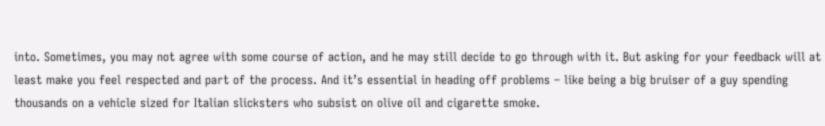into. Sometimes, you may not agree with some course of action, and he may still decide to go through with it. But asking for your feedback will at least make you feel respected and part of the process. And it’s essential in heading off problems – like being a big bruiser of a guy spending thousands on a vehicle sized for Italian slicksters who subsist on olive oil and cigarette smoke.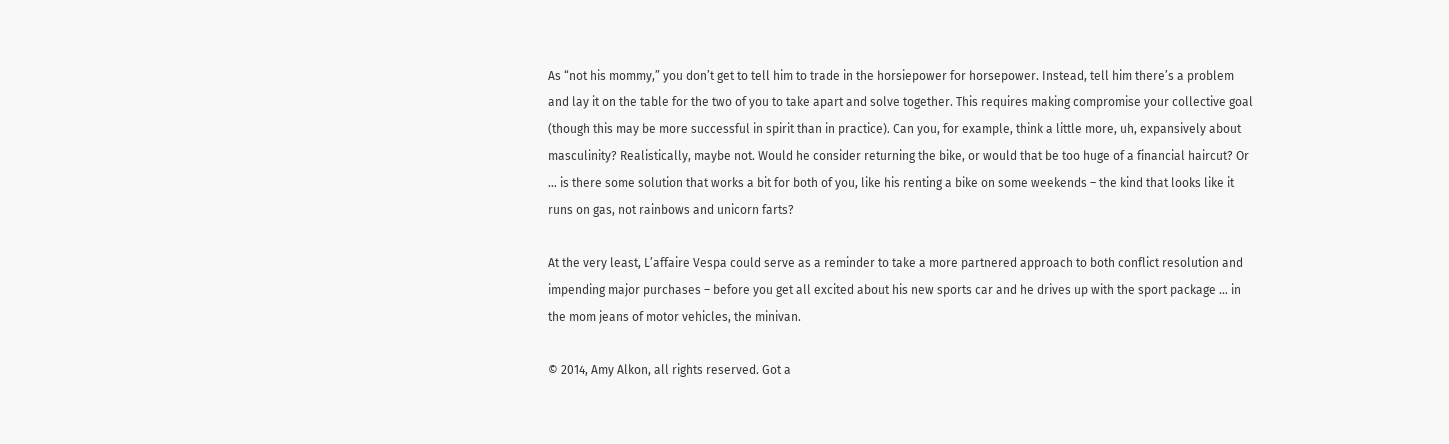As “not his mommy,” you don’t get to tell him to trade in the horsiepower for horsepower. Instead, tell him there’s a problem and lay it on the table for the two of you to take apart and solve together. This requires making compromise your collective goal (though this may be more successful in spirit than in practice). Can you, for example, think a little more, uh, expansively about masculinity? Realistically, maybe not. Would he consider returning the bike, or would that be too huge of a financial haircut? Or … is there some solution that works a bit for both of you, like his renting a bike on some weekends – the kind that looks like it runs on gas, not rainbows and unicorn farts?

At the very least, L’affaire Vespa could serve as a reminder to take a more partnered approach to both conflict resolution and impending major purchases – before you get all excited about his new sports car and he drives up with the sport package … in the mom jeans of motor vehicles, the minivan.

© 2014, Amy Alkon, all rights reserved. Got a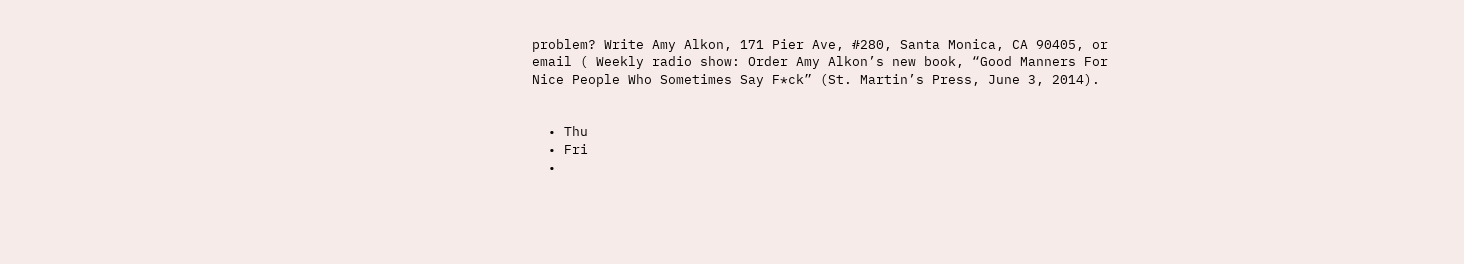problem? Write Amy Alkon, 171 Pier Ave, #280, Santa Monica, CA 90405, or email ( Weekly radio show: Order Amy Alkon’s new book, “Good Manners For Nice People Who Sometimes Say F*ck” (St. Martin’s Press, June 3, 2014).


  • Thu
  • Fri
  •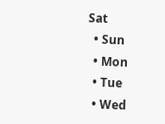Sat
  • Sun
  • Mon
  • Tue
  • Wed